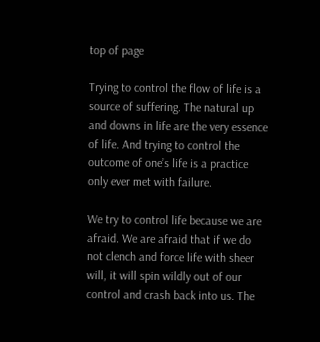top of page

Trying to control the flow of life is a source of suffering. The natural up and downs in life are the very essence of life. And trying to control the outcome of one’s life is a practice only ever met with failure.

We try to control life because we are afraid. We are afraid that if we do not clench and force life with sheer will, it will spin wildly out of our control and crash back into us. The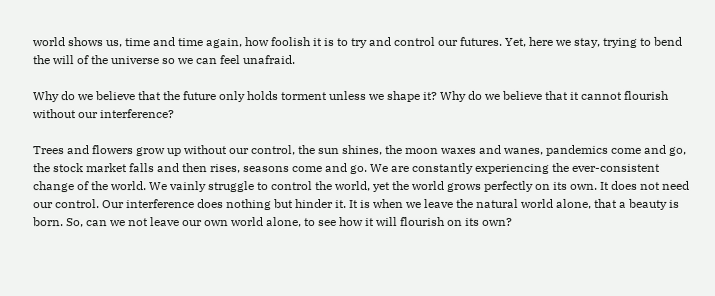world shows us, time and time again, how foolish it is to try and control our futures. Yet, here we stay, trying to bend the will of the universe so we can feel unafraid.

Why do we believe that the future only holds torment unless we shape it? Why do we believe that it cannot flourish without our interference?

Trees and flowers grow up without our control, the sun shines, the moon waxes and wanes, pandemics come and go, the stock market falls and then rises, seasons come and go. We are constantly experiencing the ever-consistent change of the world. We vainly struggle to control the world, yet the world grows perfectly on its own. It does not need our control. Our interference does nothing but hinder it. It is when we leave the natural world alone, that a beauty is born. So, can we not leave our own world alone, to see how it will flourish on its own?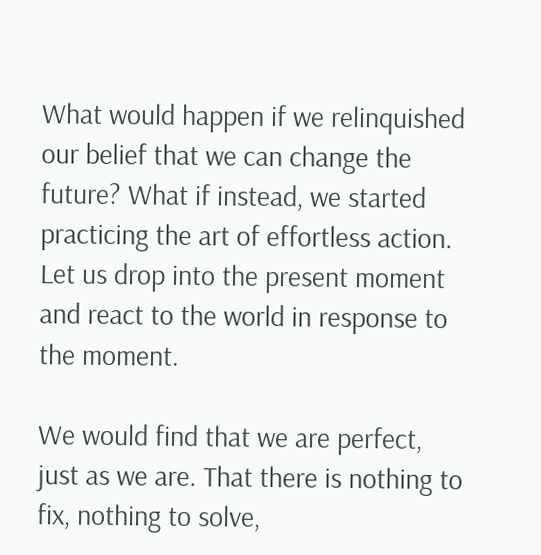What would happen if we relinquished our belief that we can change the future? What if instead, we started practicing the art of effortless action. Let us drop into the present moment and react to the world in response to the moment.

We would find that we are perfect, just as we are. That there is nothing to fix, nothing to solve,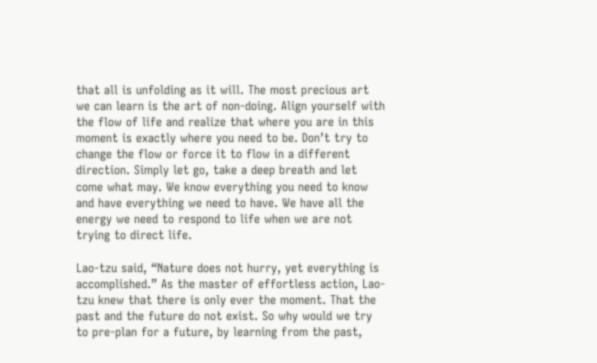that all is unfolding as it will. The most precious art we can learn is the art of non-doing. Align yourself with the flow of life and realize that where you are in this moment is exactly where you need to be. Don’t try to change the flow or force it to flow in a different direction. Simply let go, take a deep breath and let come what may. We know everything you need to know and have everything we need to have. We have all the energy we need to respond to life when we are not trying to direct life.

Lao-tzu said, “Nature does not hurry, yet everything is accomplished.” As the master of effortless action, Lao-tzu knew that there is only ever the moment. That the past and the future do not exist. So why would we try to pre-plan for a future, by learning from the past,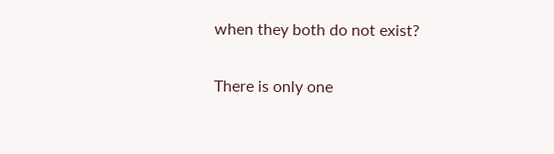when they both do not exist?

There is only one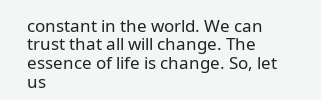constant in the world. We can trust that all will change. The essence of life is change. So, let us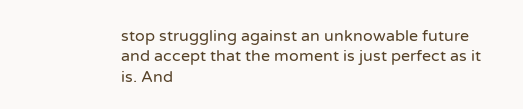stop struggling against an unknowable future and accept that the moment is just perfect as it is. And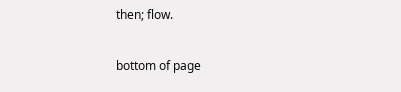then; flow.

bottom of page